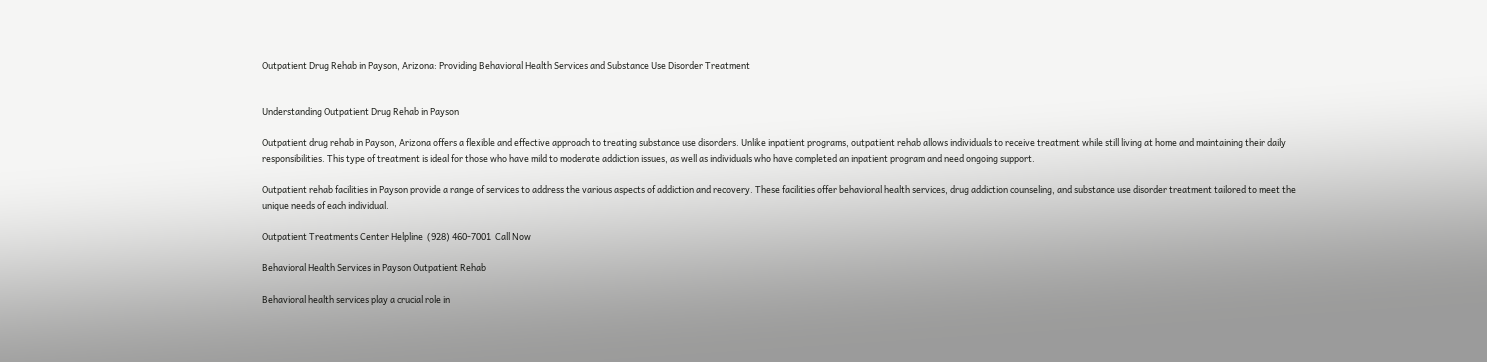Outpatient Drug Rehab in Payson, Arizona: Providing Behavioral Health Services and Substance Use Disorder Treatment


Understanding Outpatient Drug Rehab in Payson

Outpatient drug rehab in Payson, Arizona offers a flexible and effective approach to treating substance use disorders. Unlike inpatient programs, outpatient rehab allows individuals to receive treatment while still living at home and maintaining their daily responsibilities. This type of treatment is ideal for those who have mild to moderate addiction issues, as well as individuals who have completed an inpatient program and need ongoing support.

Outpatient rehab facilities in Payson provide a range of services to address the various aspects of addiction and recovery. These facilities offer behavioral health services, drug addiction counseling, and substance use disorder treatment tailored to meet the unique needs of each individual.

Outpatient Treatments Center Helpline  (928) 460-7001  Call Now

Behavioral Health Services in Payson Outpatient Rehab

Behavioral health services play a crucial role in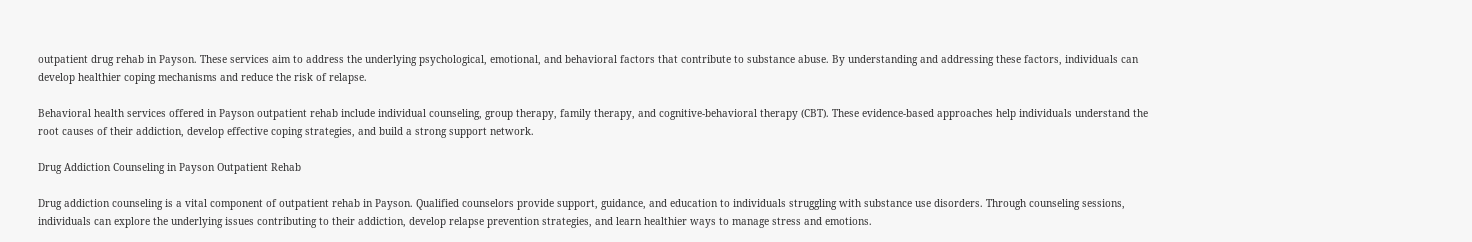outpatient drug rehab in Payson. These services aim to address the underlying psychological, emotional, and behavioral factors that contribute to substance abuse. By understanding and addressing these factors, individuals can develop healthier coping mechanisms and reduce the risk of relapse.

Behavioral health services offered in Payson outpatient rehab include individual counseling, group therapy, family therapy, and cognitive-behavioral therapy (CBT). These evidence-based approaches help individuals understand the root causes of their addiction, develop effective coping strategies, and build a strong support network.

Drug Addiction Counseling in Payson Outpatient Rehab

Drug addiction counseling is a vital component of outpatient rehab in Payson. Qualified counselors provide support, guidance, and education to individuals struggling with substance use disorders. Through counseling sessions, individuals can explore the underlying issues contributing to their addiction, develop relapse prevention strategies, and learn healthier ways to manage stress and emotions.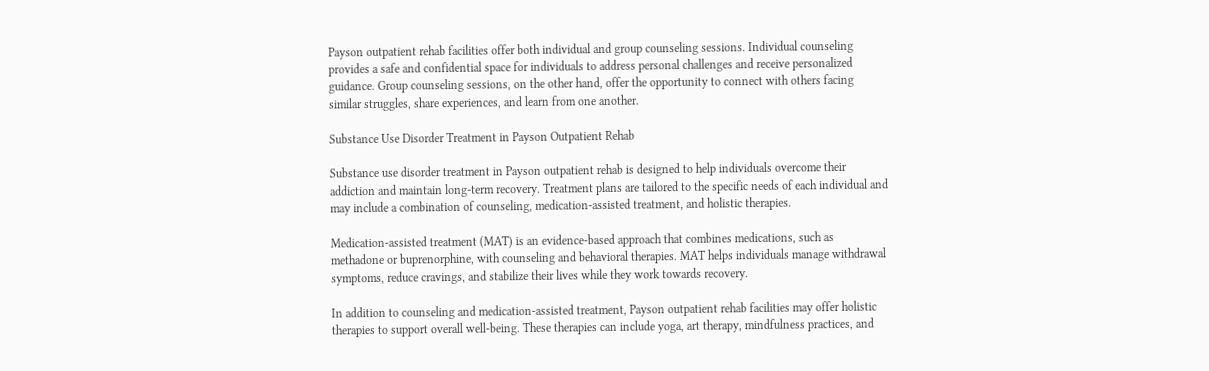Payson outpatient rehab facilities offer both individual and group counseling sessions. Individual counseling provides a safe and confidential space for individuals to address personal challenges and receive personalized guidance. Group counseling sessions, on the other hand, offer the opportunity to connect with others facing similar struggles, share experiences, and learn from one another.

Substance Use Disorder Treatment in Payson Outpatient Rehab

Substance use disorder treatment in Payson outpatient rehab is designed to help individuals overcome their addiction and maintain long-term recovery. Treatment plans are tailored to the specific needs of each individual and may include a combination of counseling, medication-assisted treatment, and holistic therapies.

Medication-assisted treatment (MAT) is an evidence-based approach that combines medications, such as methadone or buprenorphine, with counseling and behavioral therapies. MAT helps individuals manage withdrawal symptoms, reduce cravings, and stabilize their lives while they work towards recovery.

In addition to counseling and medication-assisted treatment, Payson outpatient rehab facilities may offer holistic therapies to support overall well-being. These therapies can include yoga, art therapy, mindfulness practices, and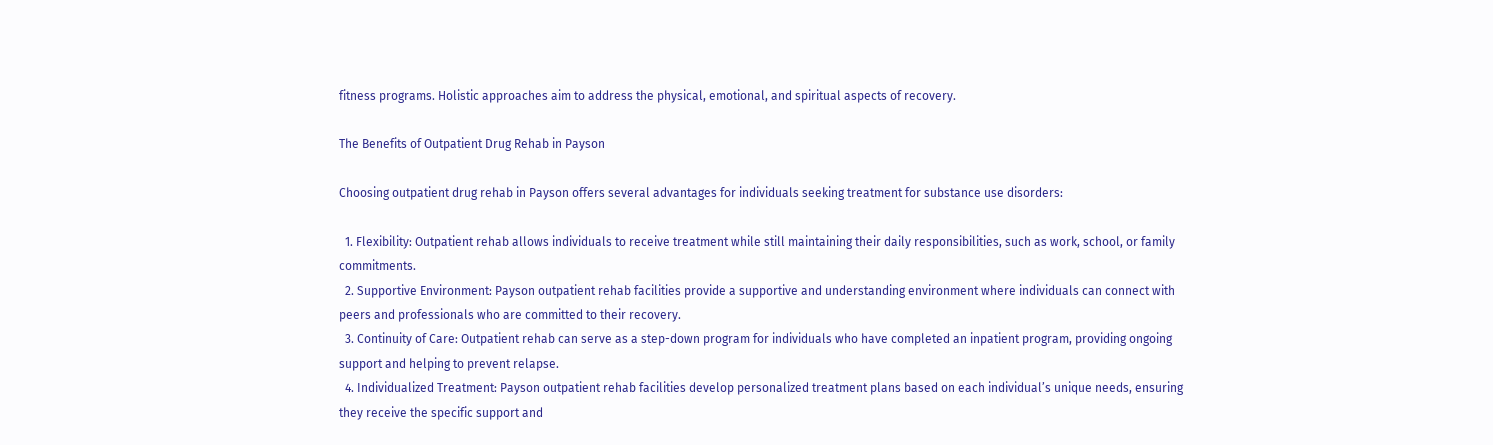fitness programs. Holistic approaches aim to address the physical, emotional, and spiritual aspects of recovery.

The Benefits of Outpatient Drug Rehab in Payson

Choosing outpatient drug rehab in Payson offers several advantages for individuals seeking treatment for substance use disorders:

  1. Flexibility: Outpatient rehab allows individuals to receive treatment while still maintaining their daily responsibilities, such as work, school, or family commitments.
  2. Supportive Environment: Payson outpatient rehab facilities provide a supportive and understanding environment where individuals can connect with peers and professionals who are committed to their recovery.
  3. Continuity of Care: Outpatient rehab can serve as a step-down program for individuals who have completed an inpatient program, providing ongoing support and helping to prevent relapse.
  4. Individualized Treatment: Payson outpatient rehab facilities develop personalized treatment plans based on each individual’s unique needs, ensuring they receive the specific support and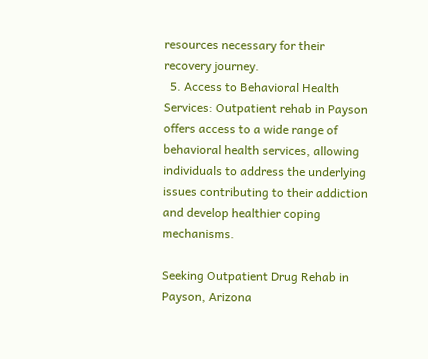resources necessary for their recovery journey.
  5. Access to Behavioral Health Services: Outpatient rehab in Payson offers access to a wide range of behavioral health services, allowing individuals to address the underlying issues contributing to their addiction and develop healthier coping mechanisms.

Seeking Outpatient Drug Rehab in Payson, Arizona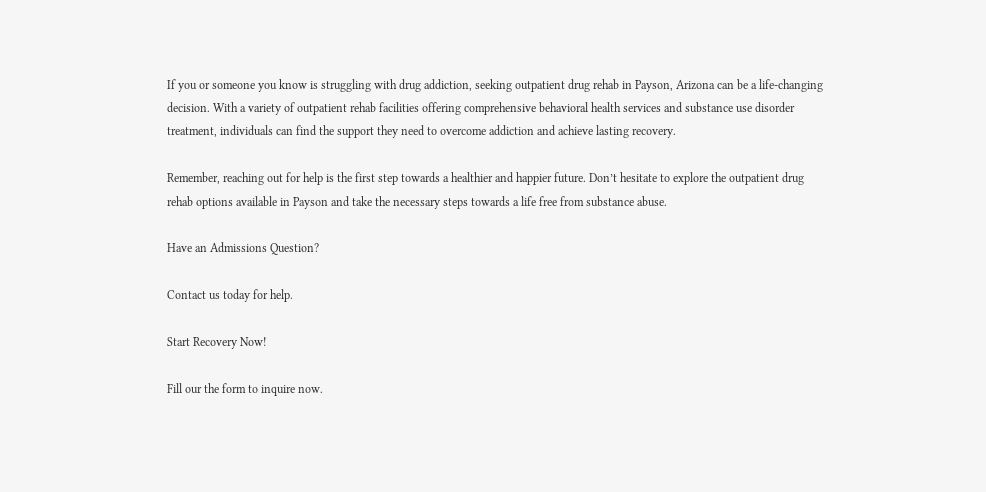If you or someone you know is struggling with drug addiction, seeking outpatient drug rehab in Payson, Arizona can be a life-changing decision. With a variety of outpatient rehab facilities offering comprehensive behavioral health services and substance use disorder treatment, individuals can find the support they need to overcome addiction and achieve lasting recovery.

Remember, reaching out for help is the first step towards a healthier and happier future. Don’t hesitate to explore the outpatient drug rehab options available in Payson and take the necessary steps towards a life free from substance abuse.

Have an Admissions Question?

Contact us today for help.

Start Recovery Now!

Fill our the form to inquire now.